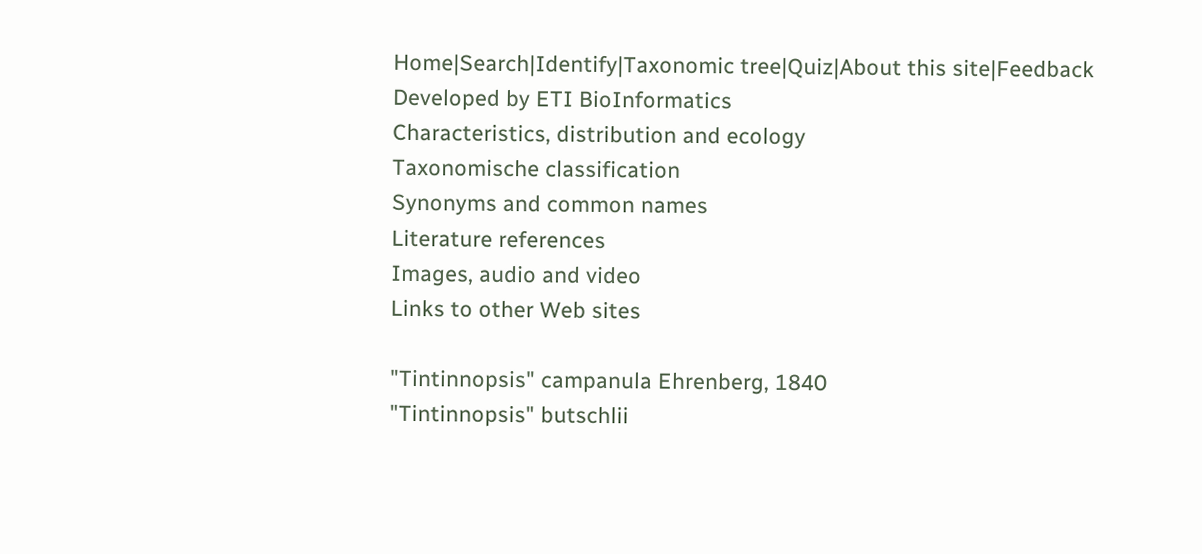Home|Search|Identify|Taxonomic tree|Quiz|About this site|Feedback
Developed by ETI BioInformatics
Characteristics, distribution and ecology
Taxonomische classification
Synonyms and common names
Literature references
Images, audio and video
Links to other Web sites

"Tintinnopsis" campanula Ehrenberg, 1840
"Tintinnopsis" butschlii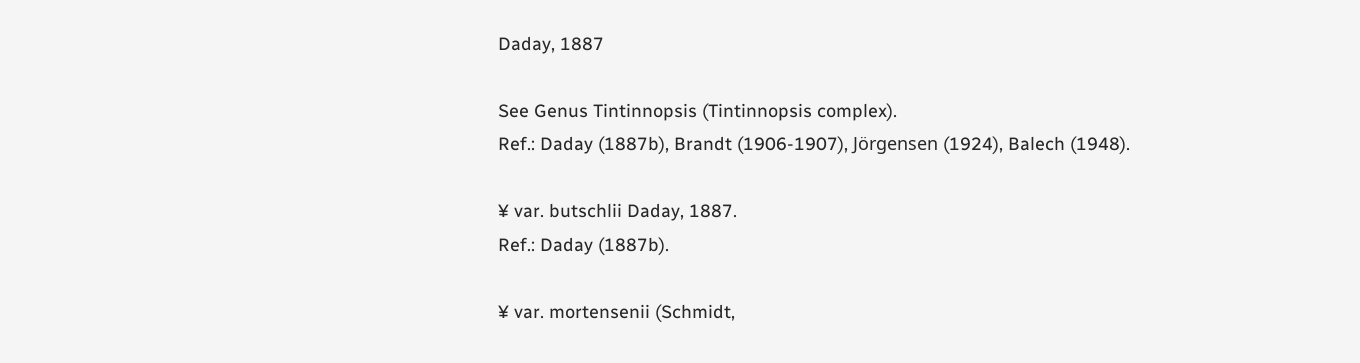Daday, 1887

See Genus Tintinnopsis (Tintinnopsis complex).
Ref.: Daday (1887b), Brandt (1906-1907), Jörgensen (1924), Balech (1948).

¥ var. butschlii Daday, 1887.
Ref.: Daday (1887b).

¥ var. mortensenii (Schmidt,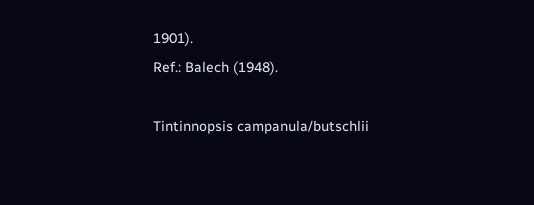1901).
Ref.: Balech (1948).

Tintinnopsis campanula/butschlii